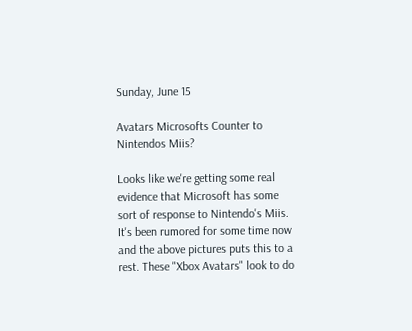Sunday, June 15

Avatars Microsofts Counter to Nintendos Miis?

Looks like we're getting some real evidence that Microsoft has some sort of response to Nintendo's Miis. It's been rumored for some time now and the above pictures puts this to a rest. These "Xbox Avatars" look to do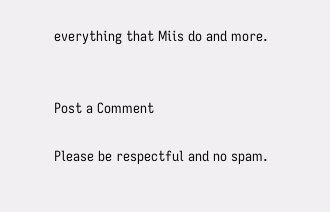everything that Miis do and more.


Post a Comment

Please be respectful and no spam.